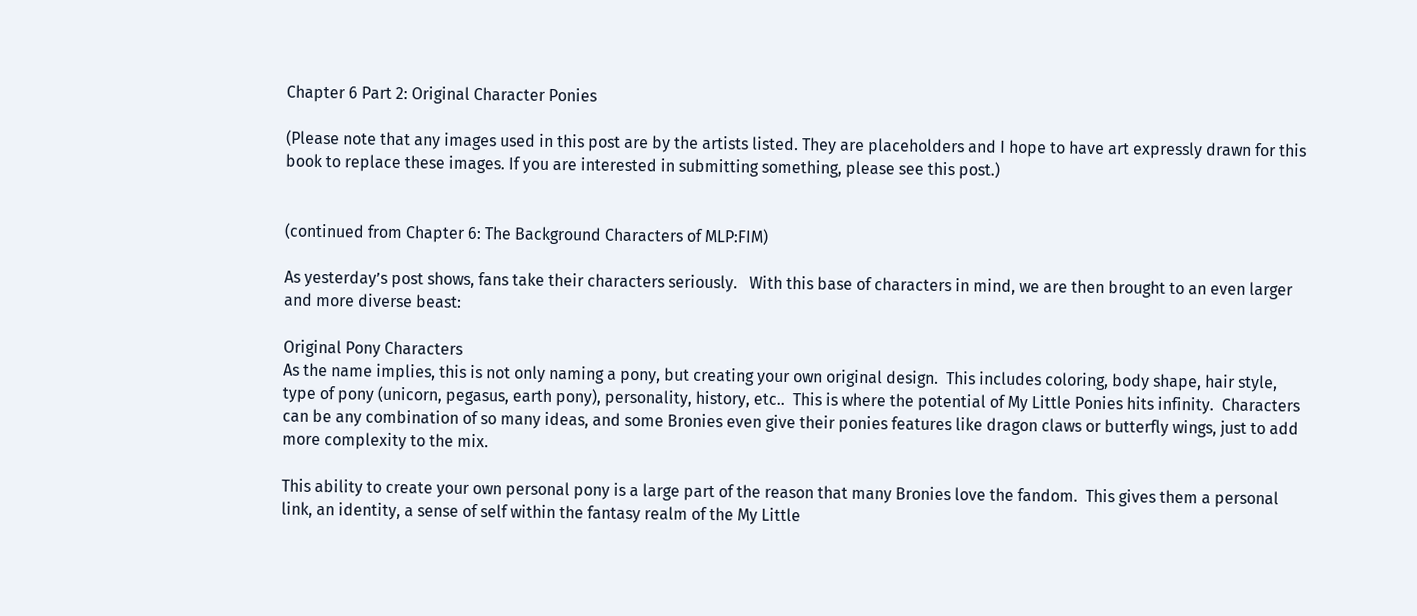Chapter 6 Part 2: Original Character Ponies

(Please note that any images used in this post are by the artists listed. They are placeholders and I hope to have art expressly drawn for this book to replace these images. If you are interested in submitting something, please see this post.)


(continued from Chapter 6: The Background Characters of MLP:FIM)

As yesterday’s post shows, fans take their characters seriously.   With this base of characters in mind, we are then brought to an even larger and more diverse beast:

Original Pony Characters
As the name implies, this is not only naming a pony, but creating your own original design.  This includes coloring, body shape, hair style, type of pony (unicorn, pegasus, earth pony), personality, history, etc..  This is where the potential of My Little Ponies hits infinity.  Characters can be any combination of so many ideas, and some Bronies even give their ponies features like dragon claws or butterfly wings, just to add more complexity to the mix.

This ability to create your own personal pony is a large part of the reason that many Bronies love the fandom.  This gives them a personal link, an identity, a sense of self within the fantasy realm of the My Little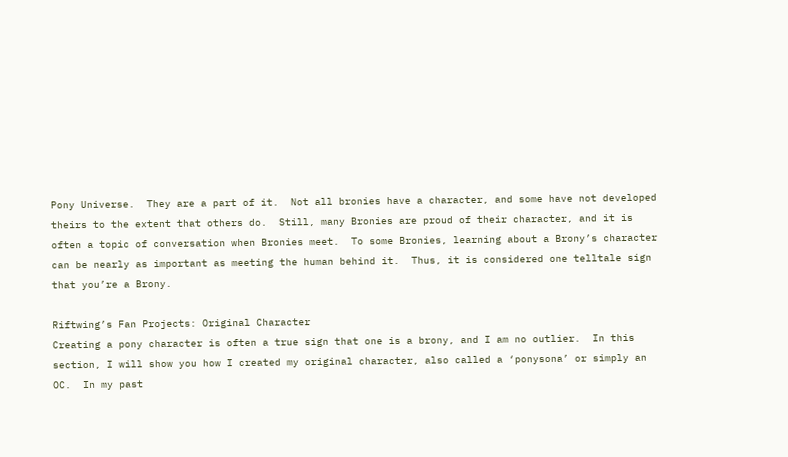Pony Universe.  They are a part of it.  Not all bronies have a character, and some have not developed theirs to the extent that others do.  Still, many Bronies are proud of their character, and it is often a topic of conversation when Bronies meet.  To some Bronies, learning about a Brony’s character can be nearly as important as meeting the human behind it.  Thus, it is considered one telltale sign that you’re a Brony.

Riftwing’s Fan Projects: Original Character
Creating a pony character is often a true sign that one is a brony, and I am no outlier.  In this section, I will show you how I created my original character, also called a ‘ponysona’ or simply an OC.  In my past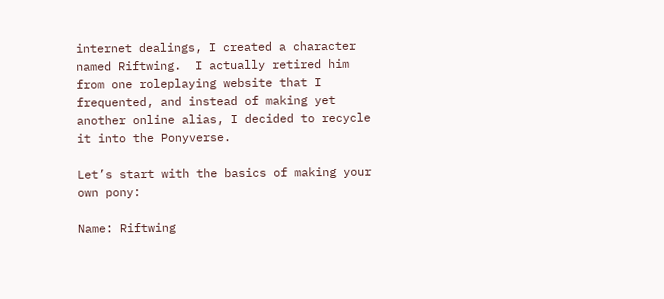internet dealings, I created a character named Riftwing.  I actually retired him from one roleplaying website that I frequented, and instead of making yet another online alias, I decided to recycle it into the Ponyverse.

Let’s start with the basics of making your own pony:

Name: Riftwing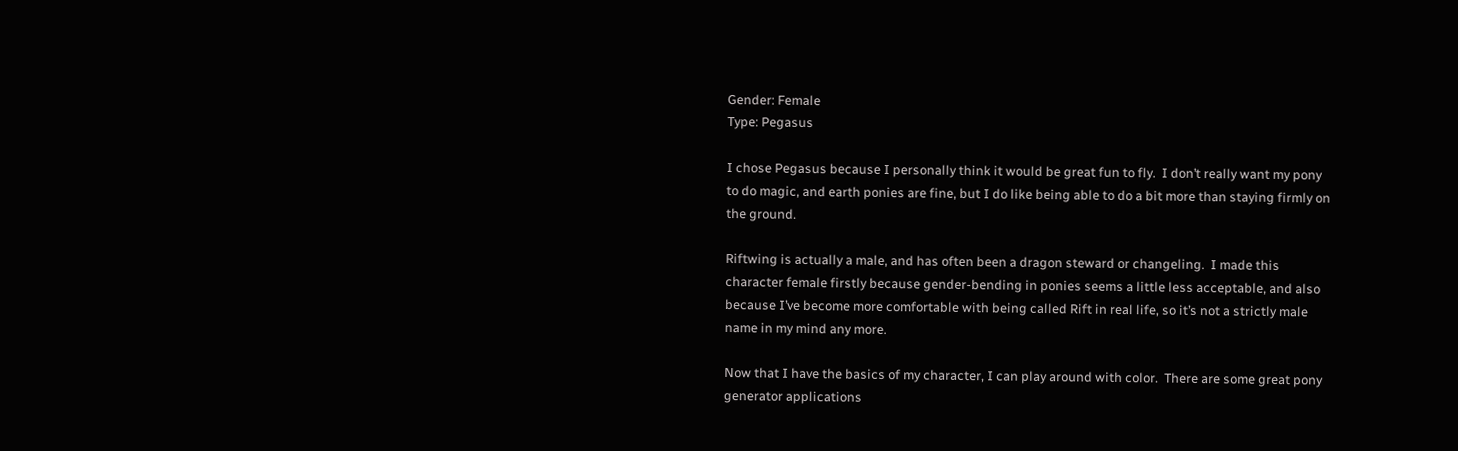Gender: Female
Type: Pegasus

I chose Pegasus because I personally think it would be great fun to fly.  I don’t really want my pony to do magic, and earth ponies are fine, but I do like being able to do a bit more than staying firmly on the ground.

Riftwing is actually a male, and has often been a dragon steward or changeling.  I made this character female firstly because gender-bending in ponies seems a little less acceptable, and also because I’ve become more comfortable with being called Rift in real life, so it’s not a strictly male name in my mind any more.

Now that I have the basics of my character, I can play around with color.  There are some great pony generator applications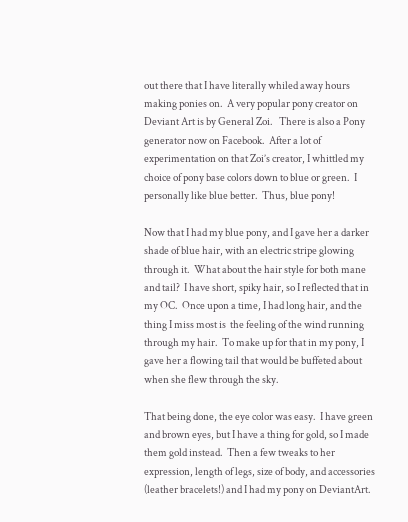out there that I have literally whiled away hours making ponies on.  A very popular pony creator on Deviant Art is by General Zoi.   There is also a Pony generator now on Facebook.  After a lot of experimentation on that Zoi’s creator, I whittled my choice of pony base colors down to blue or green.  I personally like blue better.  Thus, blue pony!

Now that I had my blue pony, and I gave her a darker shade of blue hair, with an electric stripe glowing through it.  What about the hair style for both mane and tail?  I have short, spiky hair, so I reflected that in my OC.  Once upon a time, I had long hair, and the thing I miss most is  the feeling of the wind running through my hair.  To make up for that in my pony, I gave her a flowing tail that would be buffeted about when she flew through the sky.

That being done, the eye color was easy.  I have green and brown eyes, but I have a thing for gold, so I made them gold instead.  Then a few tweaks to her expression, length of legs, size of body, and accessories (leather bracelets!) and I had my pony on DeviantArt.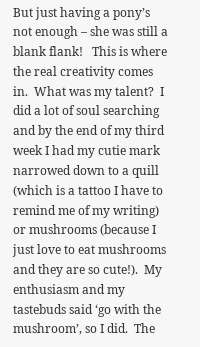But just having a pony’s not enough – she was still a blank flank!   This is where the real creativity comes in.  What was my talent?  I did a lot of soul searching and by the end of my third week I had my cutie mark narrowed down to a quill (which is a tattoo I have to remind me of my writing) or mushrooms (because I just love to eat mushrooms and they are so cute!).  My enthusiasm and my tastebuds said ‘go with the mushroom’, so I did.  The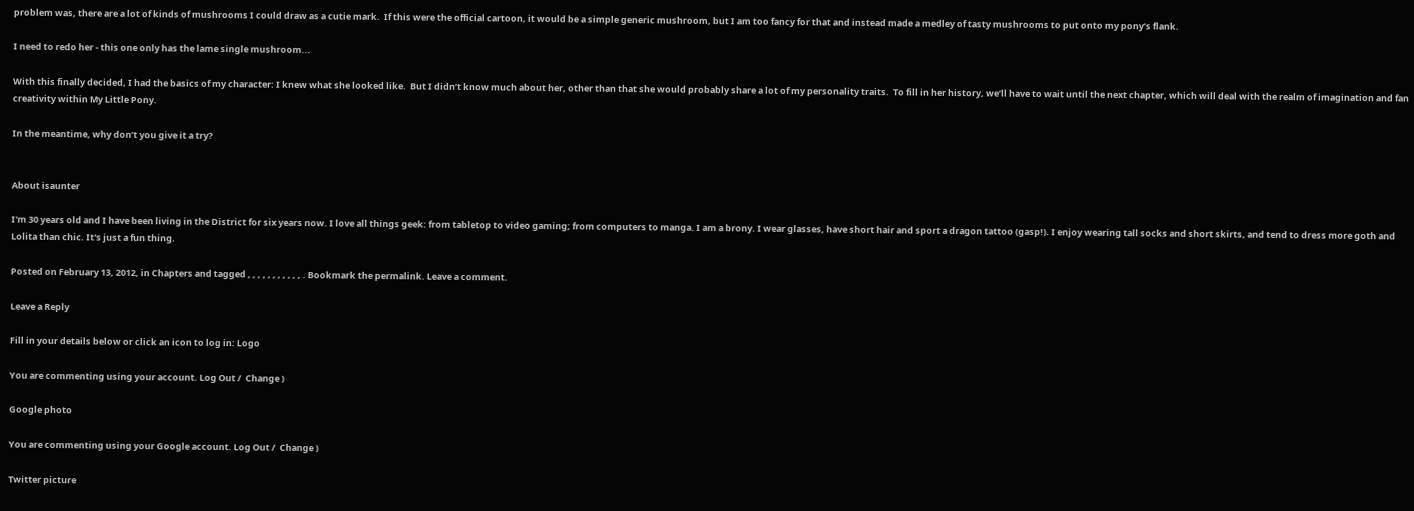problem was, there are a lot of kinds of mushrooms I could draw as a cutie mark.  If this were the official cartoon, it would be a simple generic mushroom, but I am too fancy for that and instead made a medley of tasty mushrooms to put onto my pony’s flank.

I need to redo her - this one only has the lame single mushroom...

With this finally decided, I had the basics of my character: I knew what she looked like.  But I didn’t know much about her, other than that she would probably share a lot of my personality traits.  To fill in her history, we’ll have to wait until the next chapter, which will deal with the realm of imagination and fan creativity within My Little Pony.

In the meantime, why don’t you give it a try?


About isaunter

I'm 30 years old and I have been living in the District for six years now. I love all things geek: from tabletop to video gaming; from computers to manga. I am a brony. I wear glasses, have short hair and sport a dragon tattoo (gasp!). I enjoy wearing tall socks and short skirts, and tend to dress more goth and Lolita than chic. It's just a fun thing.

Posted on February 13, 2012, in Chapters and tagged , , , , , , , , , , , . Bookmark the permalink. Leave a comment.

Leave a Reply

Fill in your details below or click an icon to log in: Logo

You are commenting using your account. Log Out /  Change )

Google photo

You are commenting using your Google account. Log Out /  Change )

Twitter picture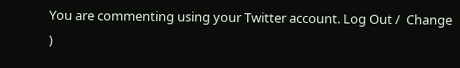You are commenting using your Twitter account. Log Out /  Change )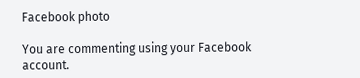Facebook photo

You are commenting using your Facebook account.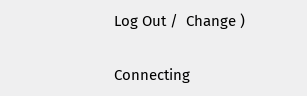Log Out /  Change )

Connecting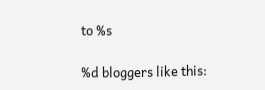to %s

%d bloggers like this: